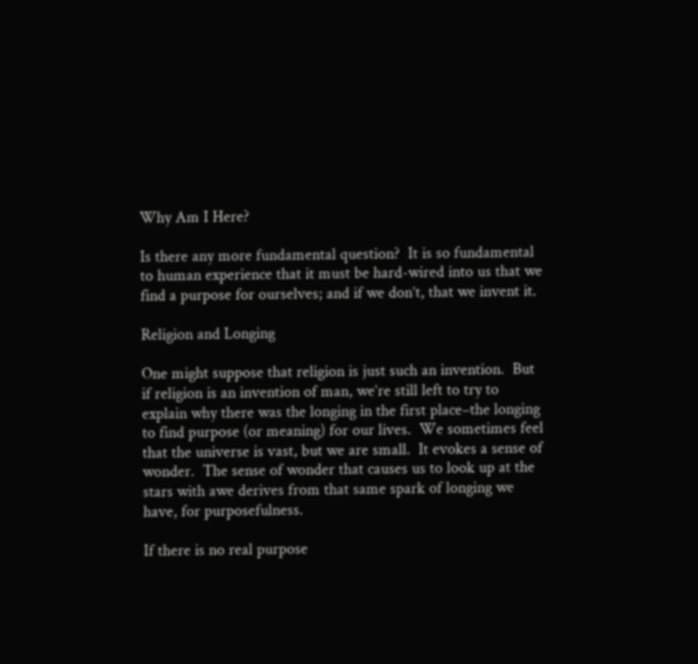Why Am I Here?

Is there any more fundamental question?  It is so fundamental to human experience that it must be hard-wired into us that we find a purpose for ourselves; and if we don’t, that we invent it.

Religion and Longing

One might suppose that religion is just such an invention.  But if religion is an invention of man, we’re still left to try to explain why there was the longing in the first place–the longing to find purpose (or meaning) for our lives.  We sometimes feel that the universe is vast, but we are small.  It evokes a sense of wonder.  The sense of wonder that causes us to look up at the stars with awe derives from that same spark of longing we have, for purposefulness.

If there is no real purpose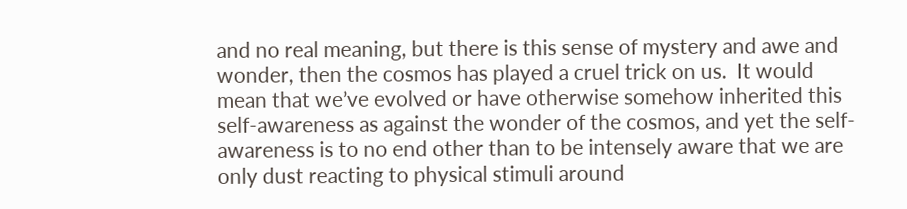and no real meaning, but there is this sense of mystery and awe and wonder, then the cosmos has played a cruel trick on us.  It would mean that we’ve evolved or have otherwise somehow inherited this self-awareness as against the wonder of the cosmos, and yet the self-awareness is to no end other than to be intensely aware that we are only dust reacting to physical stimuli around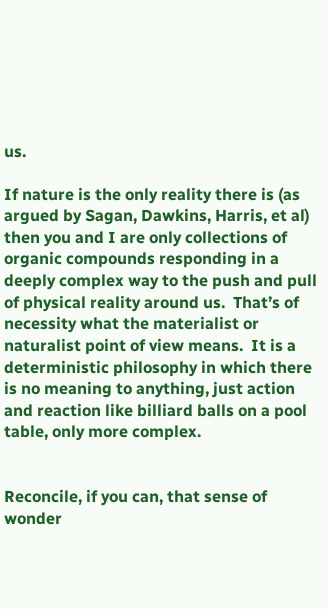us.

If nature is the only reality there is (as argued by Sagan, Dawkins, Harris, et al) then you and I are only collections of organic compounds responding in a deeply complex way to the push and pull of physical reality around us.  That’s of necessity what the materialist or naturalist point of view means.  It is a deterministic philosophy in which there is no meaning to anything, just action and reaction like billiard balls on a pool table, only more complex.


Reconcile, if you can, that sense of wonder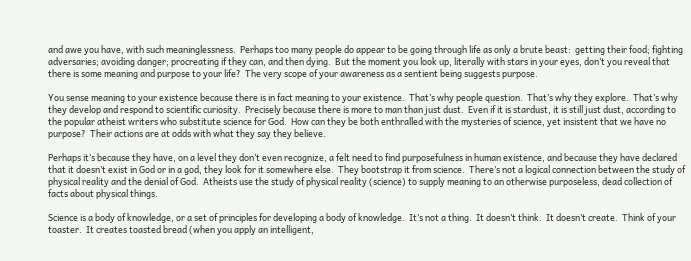and awe you have, with such meaninglessness.  Perhaps too many people do appear to be going through life as only a brute beast:  getting their food; fighting adversaries; avoiding danger; procreating if they can, and then dying.  But the moment you look up, literally with stars in your eyes, don’t you reveal that there is some meaning and purpose to your life?  The very scope of your awareness as a sentient being suggests purpose.

You sense meaning to your existence because there is in fact meaning to your existence.  That’s why people question.  That’s why they explore.  That’s why they develop and respond to scientific curiosity.  Precisely because there is more to man than just dust.  Even if it is stardust, it is still just dust, according to the popular atheist writers who substitute science for God.  How can they be both enthralled with the mysteries of science, yet insistent that we have no purpose?  Their actions are at odds with what they say they believe.

Perhaps it’s because they have, on a level they don’t even recognize, a felt need to find purposefulness in human existence, and because they have declared that it doesn’t exist in God or in a god, they look for it somewhere else.  They bootstrap it from science.  There’s not a logical connection between the study of physical reality and the denial of God.  Atheists use the study of physical reality (science) to supply meaning to an otherwise purposeless, dead collection of facts about physical things.

Science is a body of knowledge, or a set of principles for developing a body of knowledge.  It’s not a thing.  It doesn’t think.  It doesn’t create.  Think of your toaster.  It creates toasted bread (when you apply an intelligent,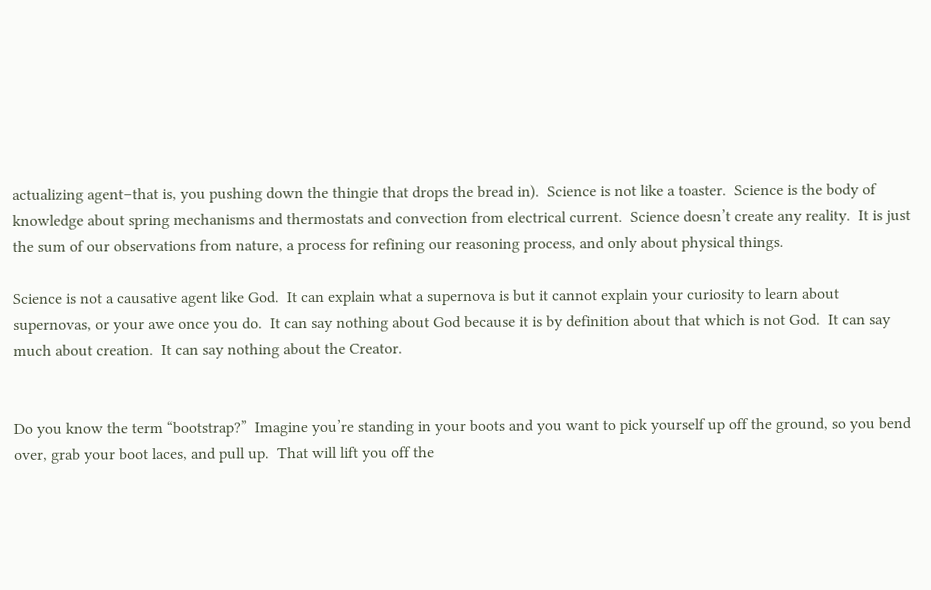actualizing agent–that is, you pushing down the thingie that drops the bread in).  Science is not like a toaster.  Science is the body of knowledge about spring mechanisms and thermostats and convection from electrical current.  Science doesn’t create any reality.  It is just the sum of our observations from nature, a process for refining our reasoning process, and only about physical things.

Science is not a causative agent like God.  It can explain what a supernova is but it cannot explain your curiosity to learn about supernovas, or your awe once you do.  It can say nothing about God because it is by definition about that which is not God.  It can say much about creation.  It can say nothing about the Creator.


Do you know the term “bootstrap?”  Imagine you’re standing in your boots and you want to pick yourself up off the ground, so you bend over, grab your boot laces, and pull up.  That will lift you off the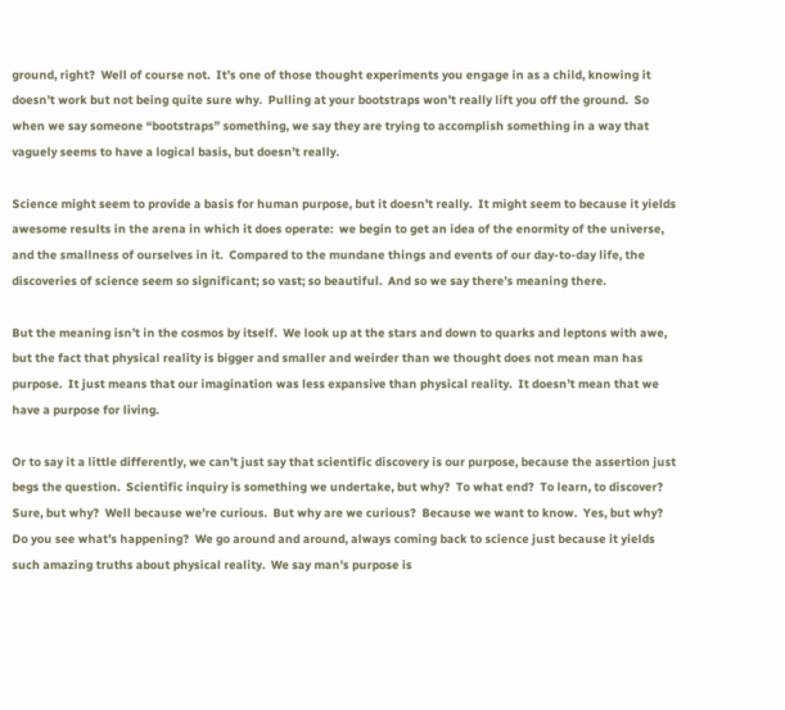ground, right?  Well of course not.  It’s one of those thought experiments you engage in as a child, knowing it doesn’t work but not being quite sure why.  Pulling at your bootstraps won’t really lift you off the ground.  So when we say someone “bootstraps” something, we say they are trying to accomplish something in a way that vaguely seems to have a logical basis, but doesn’t really.

Science might seem to provide a basis for human purpose, but it doesn’t really.  It might seem to because it yields awesome results in the arena in which it does operate:  we begin to get an idea of the enormity of the universe, and the smallness of ourselves in it.  Compared to the mundane things and events of our day-to-day life, the discoveries of science seem so significant; so vast; so beautiful.  And so we say there’s meaning there.

But the meaning isn’t in the cosmos by itself.  We look up at the stars and down to quarks and leptons with awe, but the fact that physical reality is bigger and smaller and weirder than we thought does not mean man has purpose.  It just means that our imagination was less expansive than physical reality.  It doesn’t mean that we have a purpose for living.

Or to say it a little differently, we can’t just say that scientific discovery is our purpose, because the assertion just begs the question.  Scientific inquiry is something we undertake, but why?  To what end?  To learn, to discover?  Sure, but why?  Well because we’re curious.  But why are we curious?  Because we want to know.  Yes, but why?  Do you see what’s happening?  We go around and around, always coming back to science just because it yields such amazing truths about physical reality.  We say man’s purpose is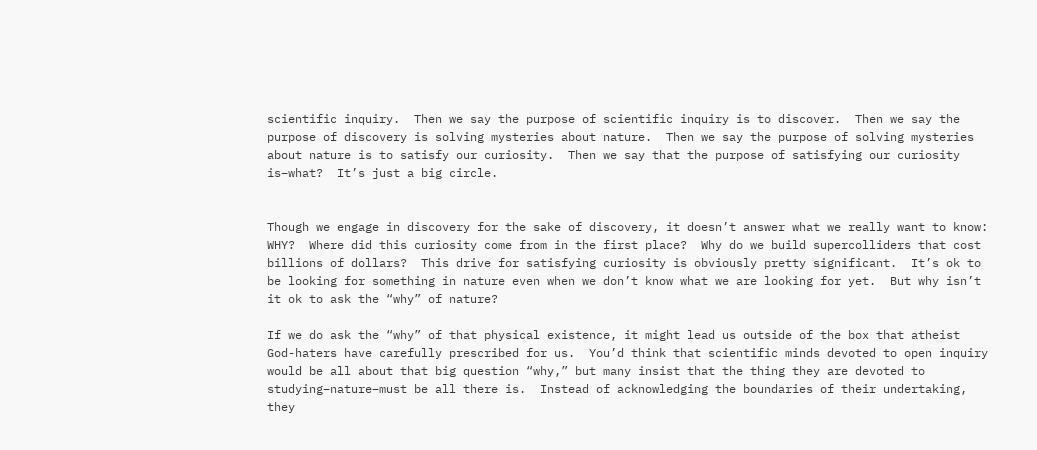scientific inquiry.  Then we say the purpose of scientific inquiry is to discover.  Then we say the purpose of discovery is solving mysteries about nature.  Then we say the purpose of solving mysteries about nature is to satisfy our curiosity.  Then we say that the purpose of satisfying our curiosity is–what?  It’s just a big circle.


Though we engage in discovery for the sake of discovery, it doesn’t answer what we really want to know:  WHY?  Where did this curiosity come from in the first place?  Why do we build supercolliders that cost billions of dollars?  This drive for satisfying curiosity is obviously pretty significant.  It’s ok to be looking for something in nature even when we don’t know what we are looking for yet.  But why isn’t it ok to ask the “why” of nature?

If we do ask the “why” of that physical existence, it might lead us outside of the box that atheist God-haters have carefully prescribed for us.  You’d think that scientific minds devoted to open inquiry would be all about that big question “why,” but many insist that the thing they are devoted to studying–nature–must be all there is.  Instead of acknowledging the boundaries of their undertaking, they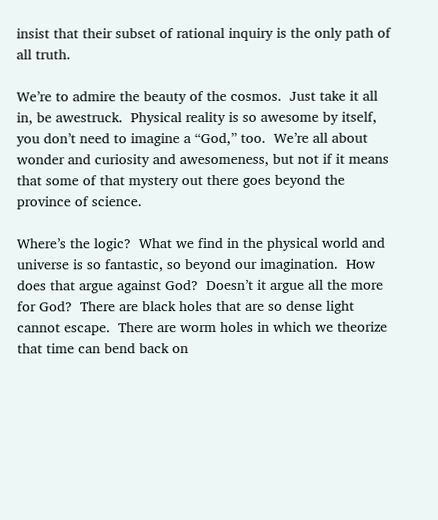insist that their subset of rational inquiry is the only path of all truth.

We’re to admire the beauty of the cosmos.  Just take it all in, be awestruck.  Physical reality is so awesome by itself, you don’t need to imagine a “God,” too.  We’re all about wonder and curiosity and awesomeness, but not if it means that some of that mystery out there goes beyond the province of science.

Where’s the logic?  What we find in the physical world and universe is so fantastic, so beyond our imagination.  How does that argue against God?  Doesn’t it argue all the more for God?  There are black holes that are so dense light cannot escape.  There are worm holes in which we theorize that time can bend back on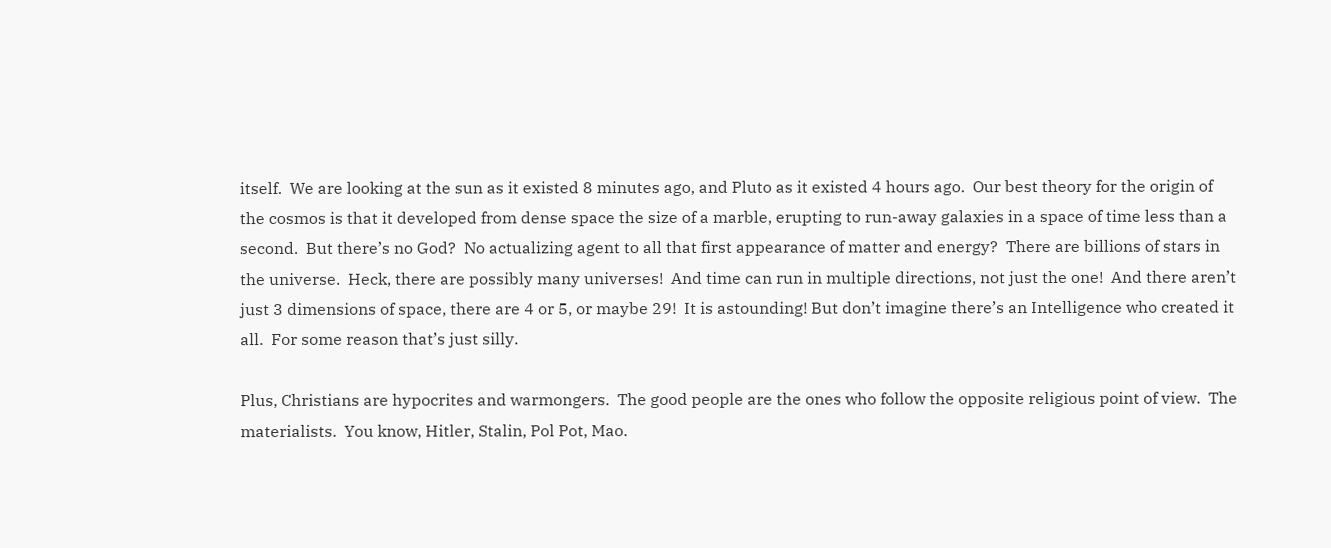itself.  We are looking at the sun as it existed 8 minutes ago, and Pluto as it existed 4 hours ago.  Our best theory for the origin of the cosmos is that it developed from dense space the size of a marble, erupting to run-away galaxies in a space of time less than a second.  But there’s no God?  No actualizing agent to all that first appearance of matter and energy?  There are billions of stars in the universe.  Heck, there are possibly many universes!  And time can run in multiple directions, not just the one!  And there aren’t just 3 dimensions of space, there are 4 or 5, or maybe 29!  It is astounding! But don’t imagine there’s an Intelligence who created it all.  For some reason that’s just silly.

Plus, Christians are hypocrites and warmongers.  The good people are the ones who follow the opposite religious point of view.  The materialists.  You know, Hitler, Stalin, Pol Pot, Mao.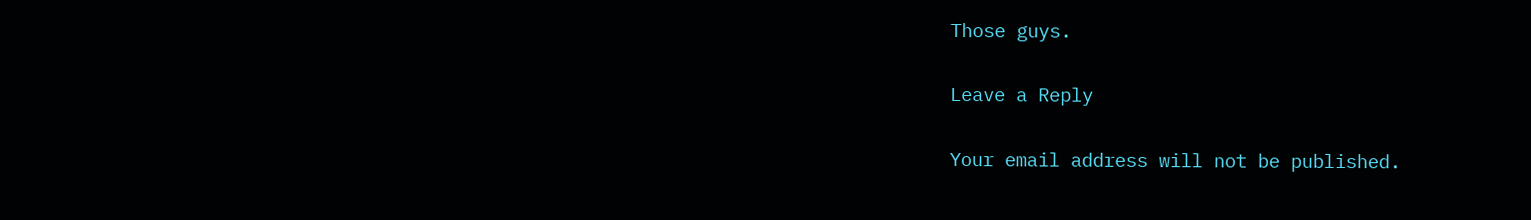Those guys.

Leave a Reply

Your email address will not be published.